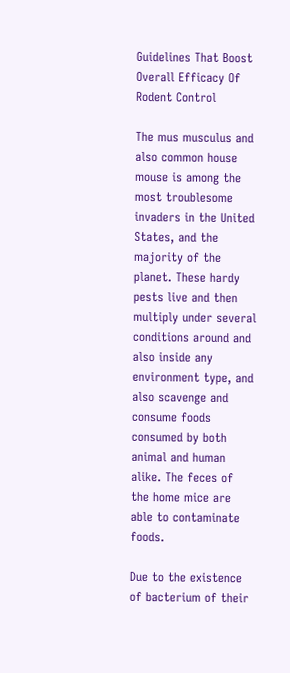Guidelines That Boost Overall Efficacy Of Rodent Control

The mus musculus and also common house mouse is among the most troublesome invaders in the United States, and the majority of the planet. These hardy pests live and then multiply under several conditions around and also inside any environment type, and also scavenge and consume foods consumed by both animal and human alike. The feces of the home mice are able to contaminate foods.

Due to the existence of bacterium of their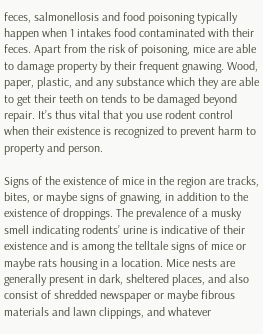feces, salmonellosis and food poisoning typically happen when 1 intakes food contaminated with their feces. Apart from the risk of poisoning, mice are able to damage property by their frequent gnawing. Wood, paper, plastic, and any substance which they are able to get their teeth on tends to be damaged beyond repair. It’s thus vital that you use rodent control when their existence is recognized to prevent harm to property and person.

Signs of the existence of mice in the region are tracks, bites, or maybe signs of gnawing, in addition to the existence of droppings. The prevalence of a musky smell indicating rodents’ urine is indicative of their existence and is among the telltale signs of mice or maybe rats housing in a location. Mice nests are generally present in dark, sheltered places, and also consist of shredded newspaper or maybe fibrous materials and lawn clippings, and whatever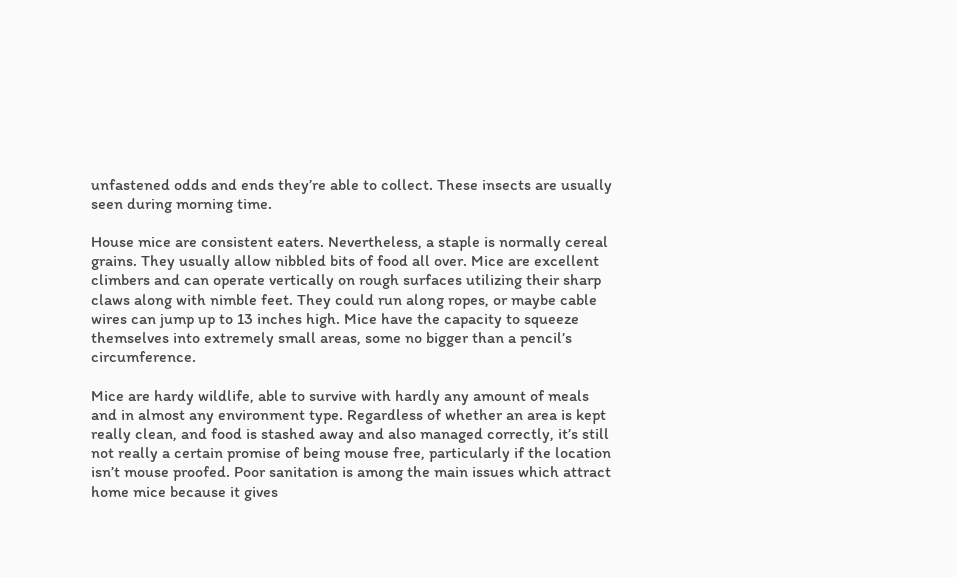unfastened odds and ends they’re able to collect. These insects are usually seen during morning time.

House mice are consistent eaters. Nevertheless, a staple is normally cereal grains. They usually allow nibbled bits of food all over. Mice are excellent climbers and can operate vertically on rough surfaces utilizing their sharp claws along with nimble feet. They could run along ropes, or maybe cable wires can jump up to 13 inches high. Mice have the capacity to squeeze themselves into extremely small areas, some no bigger than a pencil’s circumference.

Mice are hardy wildlife, able to survive with hardly any amount of meals and in almost any environment type. Regardless of whether an area is kept really clean, and food is stashed away and also managed correctly, it’s still not really a certain promise of being mouse free, particularly if the location isn’t mouse proofed. Poor sanitation is among the main issues which attract home mice because it gives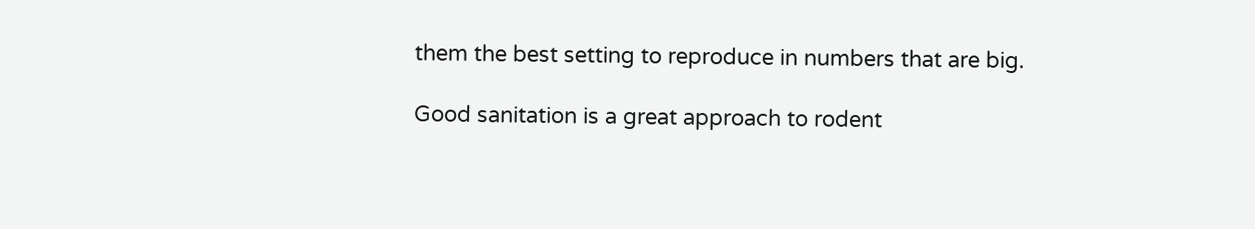them the best setting to reproduce in numbers that are big.

Good sanitation is a great approach to rodent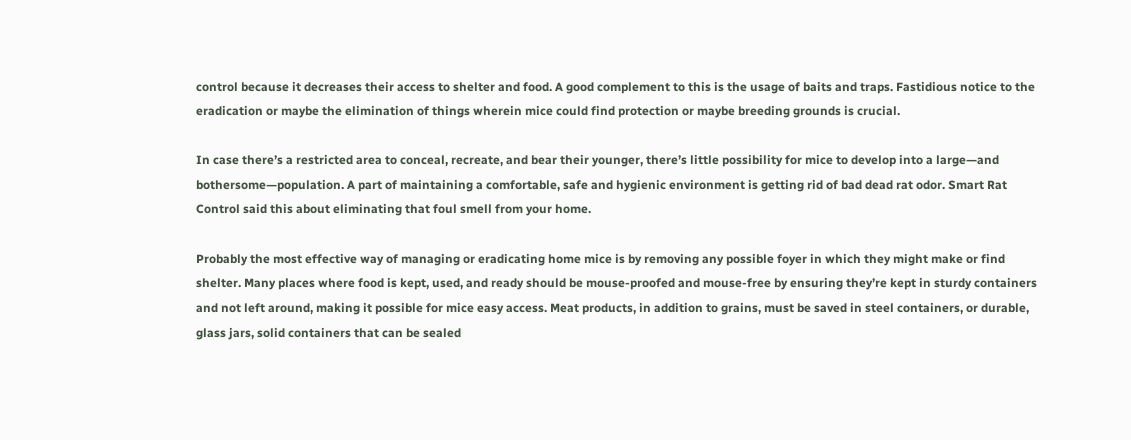control because it decreases their access to shelter and food. A good complement to this is the usage of baits and traps. Fastidious notice to the eradication or maybe the elimination of things wherein mice could find protection or maybe breeding grounds is crucial.

In case there’s a restricted area to conceal, recreate, and bear their younger, there’s little possibility for mice to develop into a large—and bothersome—population. A part of maintaining a comfortable, safe and hygienic environment is getting rid of bad dead rat odor. Smart Rat Control said this about eliminating that foul smell from your home.

Probably the most effective way of managing or eradicating home mice is by removing any possible foyer in which they might make or find shelter. Many places where food is kept, used, and ready should be mouse-proofed and mouse-free by ensuring they’re kept in sturdy containers and not left around, making it possible for mice easy access. Meat products, in addition to grains, must be saved in steel containers, or durable, glass jars, solid containers that can be sealed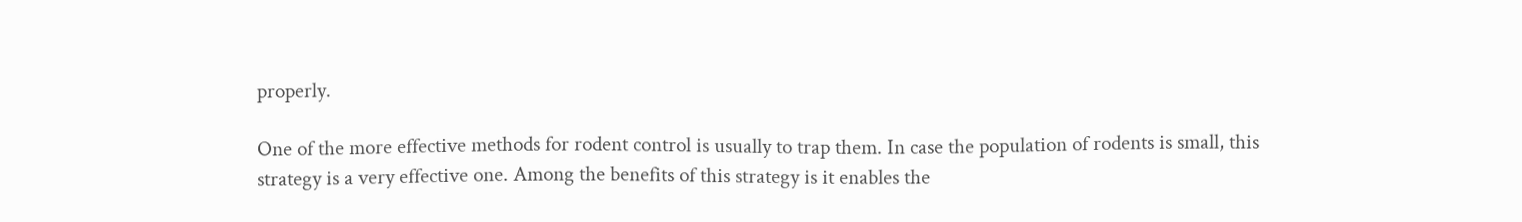properly.

One of the more effective methods for rodent control is usually to trap them. In case the population of rodents is small, this strategy is a very effective one. Among the benefits of this strategy is it enables the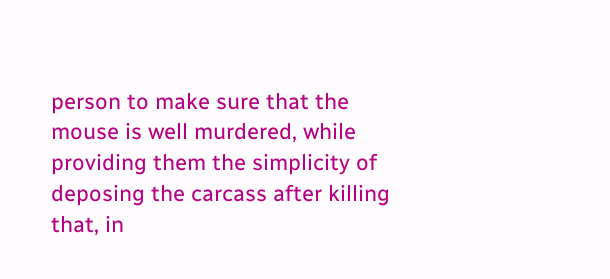person to make sure that the mouse is well murdered, while providing them the simplicity of deposing the carcass after killing that, in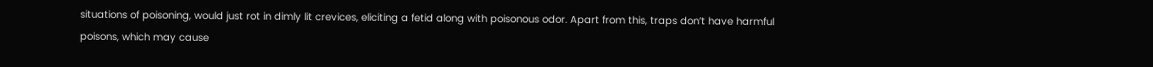situations of poisoning, would just rot in dimly lit crevices, eliciting a fetid along with poisonous odor. Apart from this, traps don’t have harmful poisons, which may cause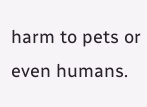harm to pets or even humans.